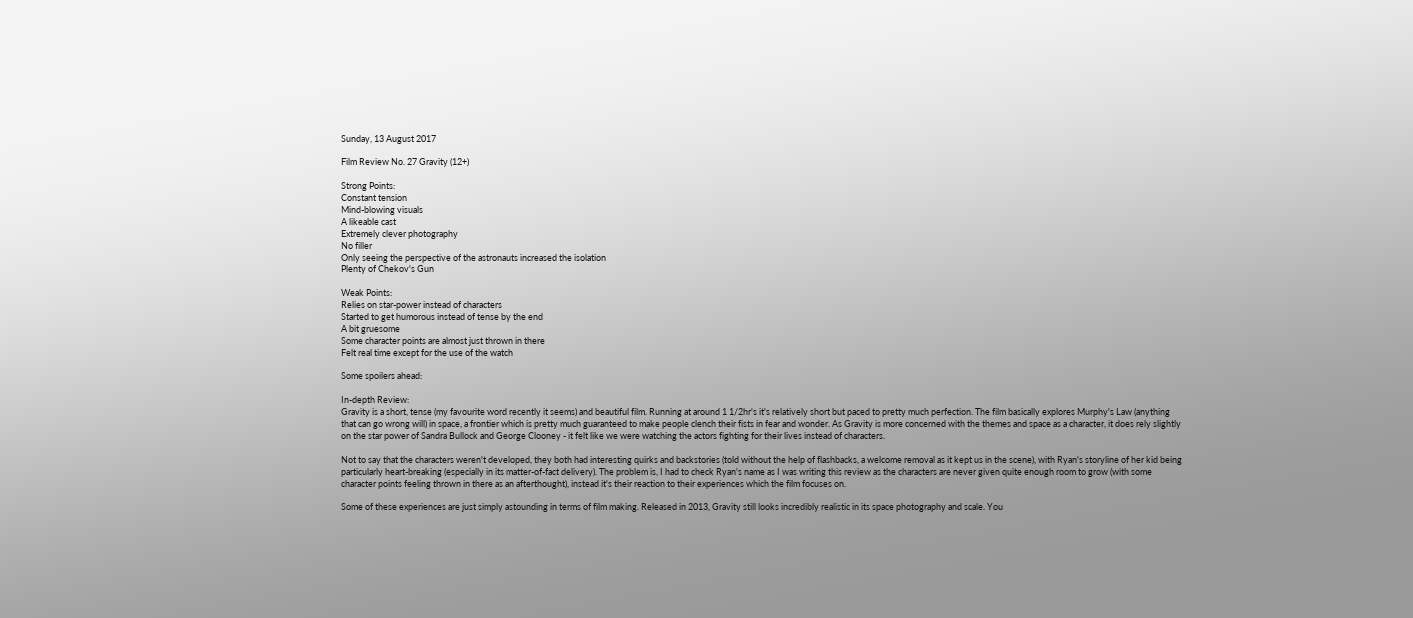Sunday, 13 August 2017

Film Review No. 27 Gravity (12+)

Strong Points:
Constant tension
Mind-blowing visuals
A likeable cast
Extremely clever photography
No filler
Only seeing the perspective of the astronauts increased the isolation
Plenty of Chekov's Gun

Weak Points:
Relies on star-power instead of characters
Started to get humorous instead of tense by the end
A bit gruesome
Some character points are almost just thrown in there
Felt real time except for the use of the watch

Some spoilers ahead:

In-depth Review:
Gravity is a short, tense (my favourite word recently it seems) and beautiful film. Running at around 1 1/2hr's it's relatively short but paced to pretty much perfection. The film basically explores Murphy's Law (anything that can go wrong will) in space, a frontier which is pretty much guaranteed to make people clench their fists in fear and wonder. As Gravity is more concerned with the themes and space as a character, it does rely slightly on the star power of Sandra Bullock and George Clooney - it felt like we were watching the actors fighting for their lives instead of characters.

Not to say that the characters weren't developed, they both had interesting quirks and backstories (told without the help of flashbacks, a welcome removal as it kept us in the scene), with Ryan's storyline of her kid being particularly heart-breaking (especially in its matter-of-fact delivery). The problem is, I had to check Ryan's name as I was writing this review as the characters are never given quite enough room to grow (with some character points feeling thrown in there as an afterthought), instead it's their reaction to their experiences which the film focuses on.

Some of these experiences are just simply astounding in terms of film making. Released in 2013, Gravity still looks incredibly realistic in its space photography and scale. You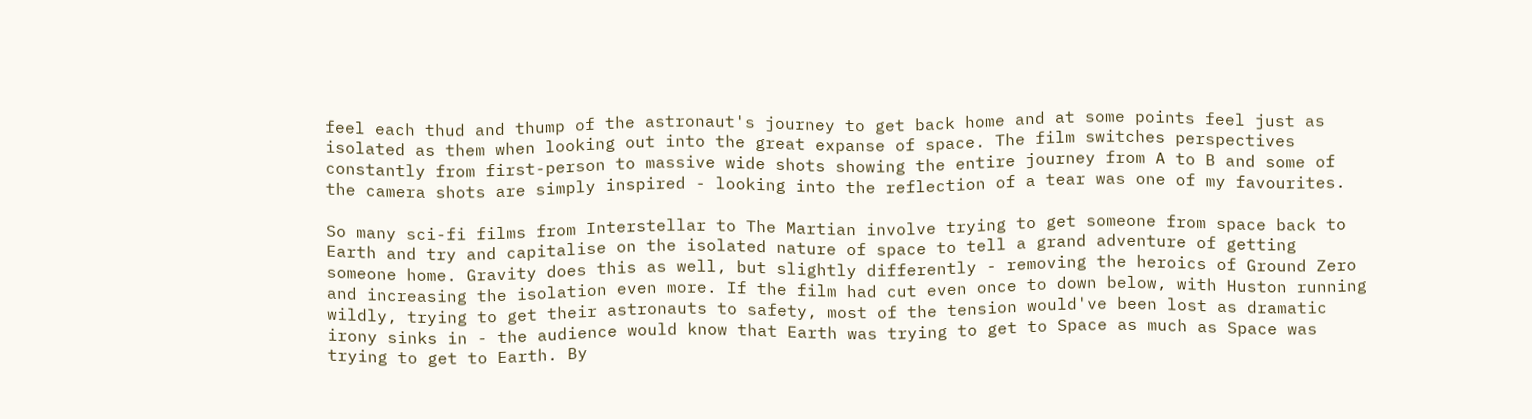feel each thud and thump of the astronaut's journey to get back home and at some points feel just as isolated as them when looking out into the great expanse of space. The film switches perspectives constantly from first-person to massive wide shots showing the entire journey from A to B and some of the camera shots are simply inspired - looking into the reflection of a tear was one of my favourites.

So many sci-fi films from Interstellar to The Martian involve trying to get someone from space back to Earth and try and capitalise on the isolated nature of space to tell a grand adventure of getting someone home. Gravity does this as well, but slightly differently - removing the heroics of Ground Zero and increasing the isolation even more. If the film had cut even once to down below, with Huston running wildly, trying to get their astronauts to safety, most of the tension would've been lost as dramatic irony sinks in - the audience would know that Earth was trying to get to Space as much as Space was trying to get to Earth. By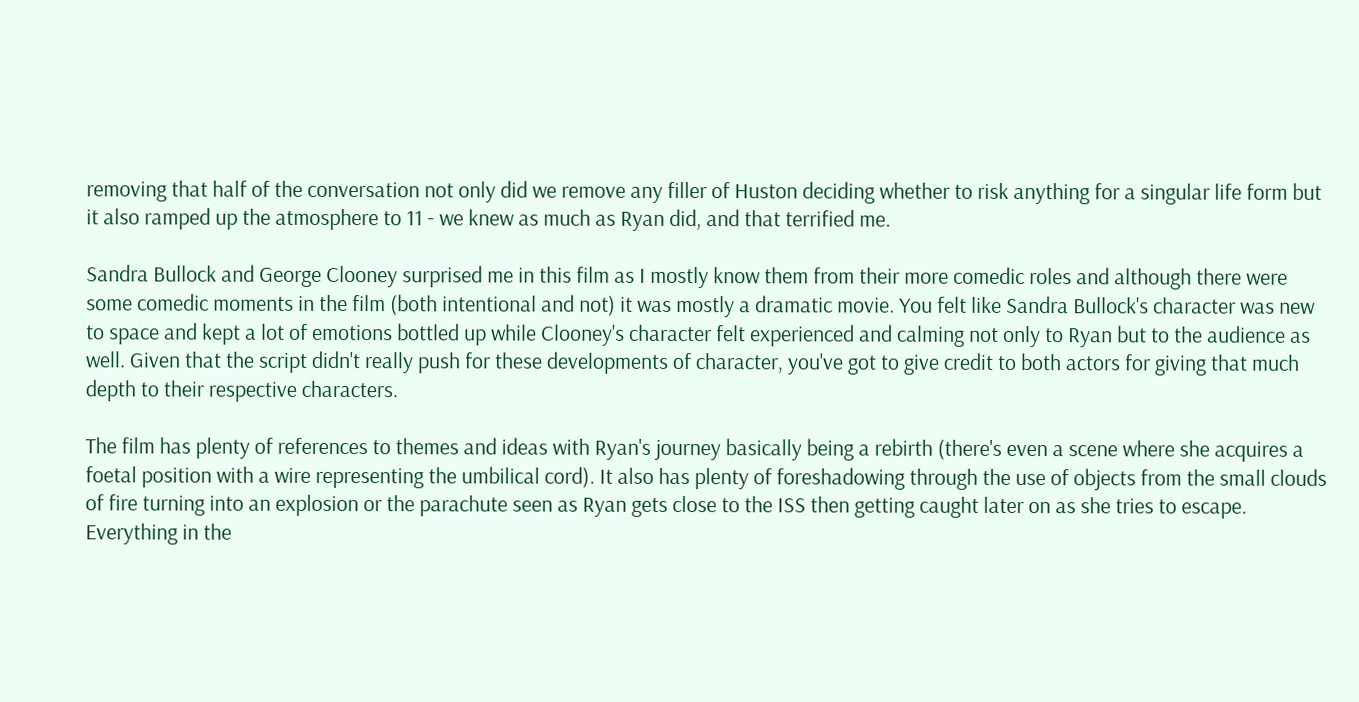removing that half of the conversation not only did we remove any filler of Huston deciding whether to risk anything for a singular life form but it also ramped up the atmosphere to 11 - we knew as much as Ryan did, and that terrified me.

Sandra Bullock and George Clooney surprised me in this film as I mostly know them from their more comedic roles and although there were some comedic moments in the film (both intentional and not) it was mostly a dramatic movie. You felt like Sandra Bullock's character was new to space and kept a lot of emotions bottled up while Clooney's character felt experienced and calming not only to Ryan but to the audience as well. Given that the script didn't really push for these developments of character, you've got to give credit to both actors for giving that much depth to their respective characters.

The film has plenty of references to themes and ideas with Ryan's journey basically being a rebirth (there's even a scene where she acquires a foetal position with a wire representing the umbilical cord). It also has plenty of foreshadowing through the use of objects from the small clouds of fire turning into an explosion or the parachute seen as Ryan gets close to the ISS then getting caught later on as she tries to escape. Everything in the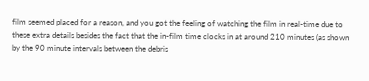film seemed placed for a reason, and you got the feeling of watching the film in real-time due to these extra details besides the fact that the in-film time clocks in at around 210 minutes (as shown by the 90 minute intervals between the debris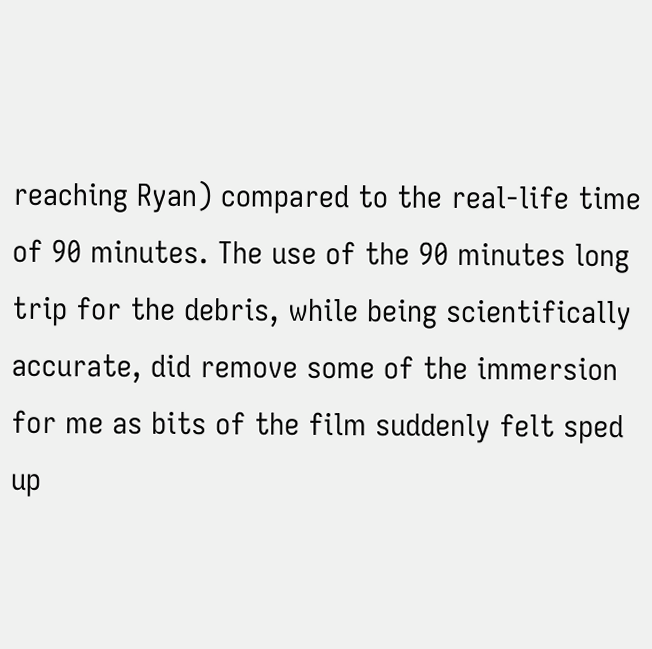reaching Ryan) compared to the real-life time of 90 minutes. The use of the 90 minutes long trip for the debris, while being scientifically accurate, did remove some of the immersion for me as bits of the film suddenly felt sped up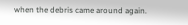when the debris came around again.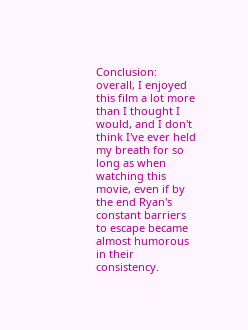Conclusion: overall, I enjoyed this film a lot more than I thought I would, and I don't think I've ever held my breath for so long as when watching this movie, even if by the end Ryan's constant barriers to escape became almost humorous in their consistency.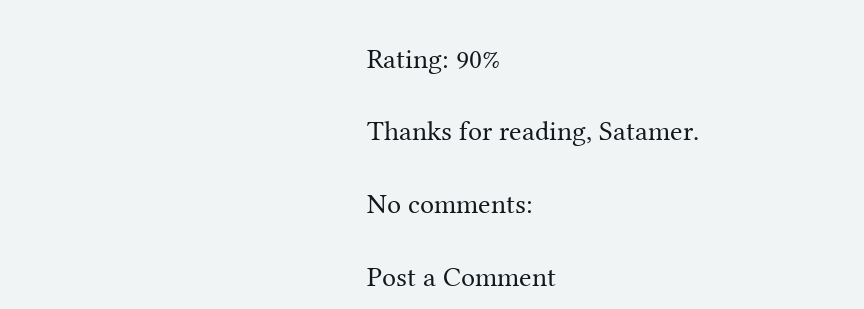Rating: 90%

Thanks for reading, Satamer.

No comments:

Post a Comment